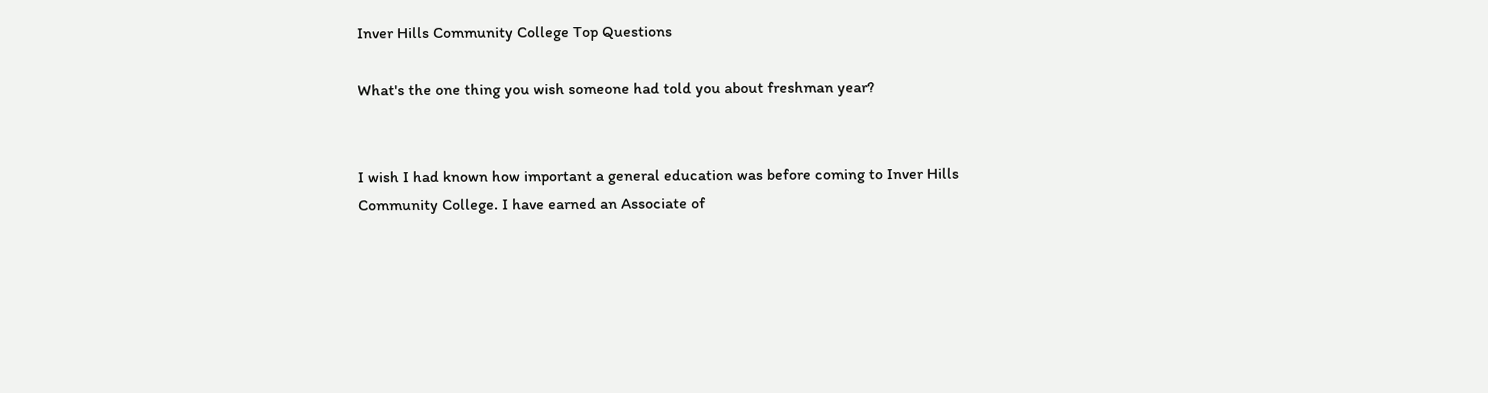Inver Hills Community College Top Questions

What's the one thing you wish someone had told you about freshman year?


I wish I had known how important a general education was before coming to Inver Hills Community College. I have earned an Associate of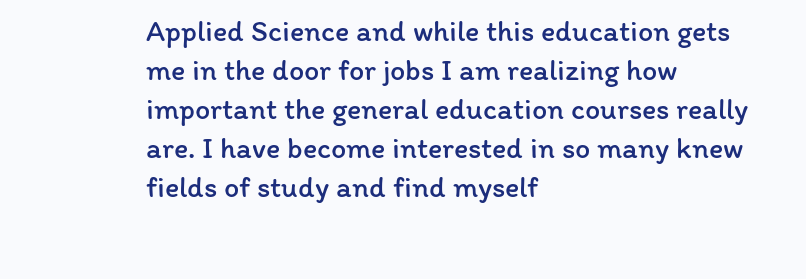Applied Science and while this education gets me in the door for jobs I am realizing how important the general education courses really are. I have become interested in so many knew fields of study and find myself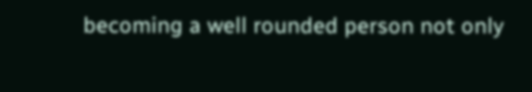becoming a well rounded person not only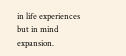in life experiences but in mind expansion.